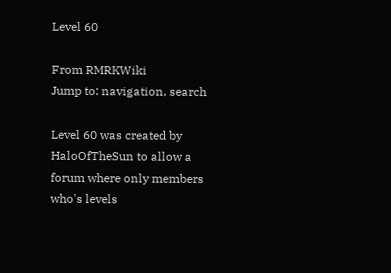Level 60

From RMRKWiki
Jump to: navigation, search

Level 60 was created by HaloOfTheSun to allow a forum where only members who's levels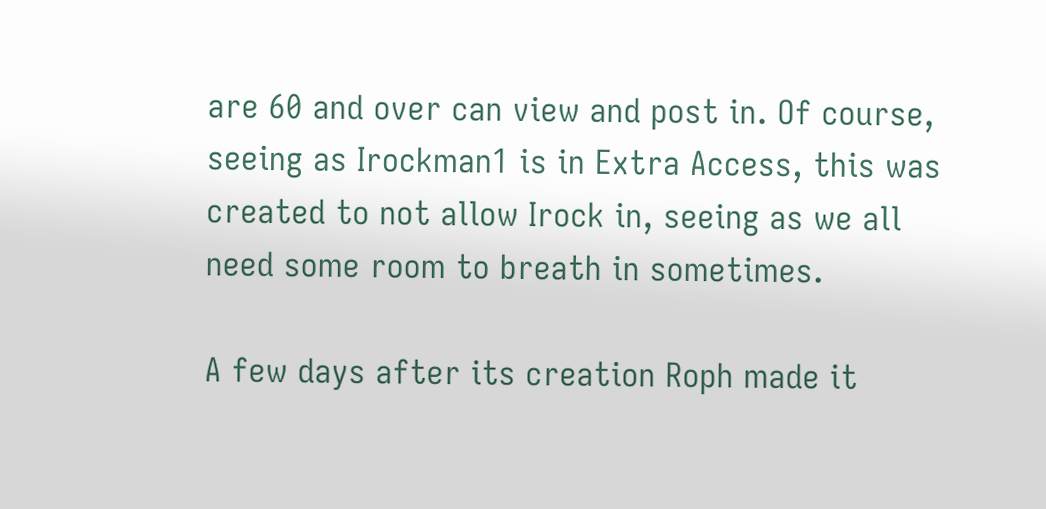are 60 and over can view and post in. Of course, seeing as Irockman1 is in Extra Access, this was created to not allow Irock in, seeing as we all need some room to breath in sometimes.

A few days after its creation Roph made it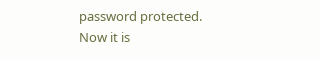password protected. Now it is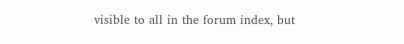visible to all in the forum index, but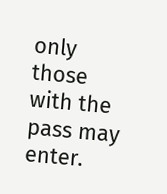only those with the pass may enter.